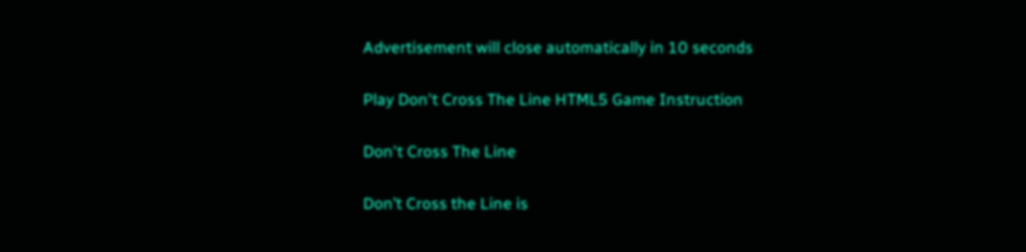Advertisement will close automatically in 10 seconds

Play Don't Cross The Line HTML5 Game Instruction

Don't Cross The Line

Don’t Cross the Line is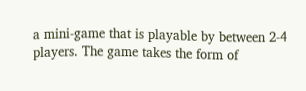a mini-game that is playable by between 2-4 players. The game takes the form of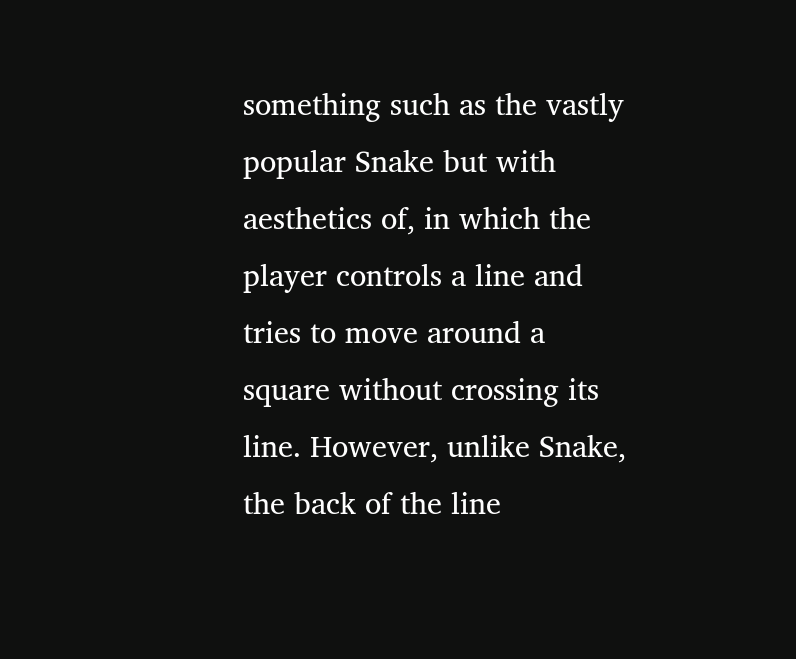something such as the vastly popular Snake but with aesthetics of, in which the player controls a line and tries to move around a square without crossing its line. However, unlike Snake, the back of the line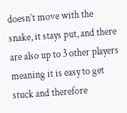doesn’t move with the snake, it stays put, and there are also up to 3 other players meaning it is easy to get stuck and therefore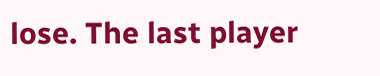lose. The last player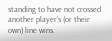standing to have not crossed another player’s (or their own) line wins.